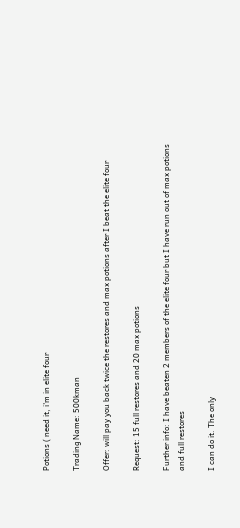Potions ( need it, i'm in elite four

Trading Name: 500kman

Offer: will pay you back twice the restores and max potions after I beat the elite four

Request: 15 full restores and 20 max potions

Further info: I have beaten 2 members of the elite four but I have run out of max potions and full restores

I can do it. The only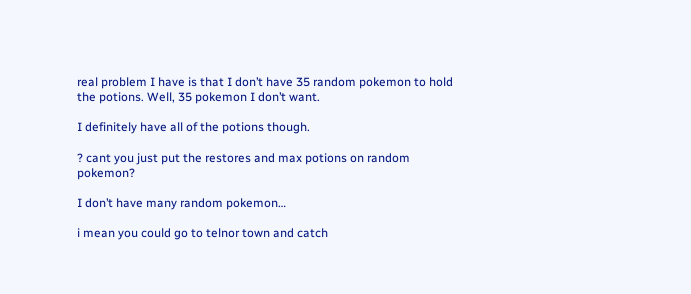real problem I have is that I don’t have 35 random pokemon to hold the potions. Well, 35 pokemon I don’t want.

I definitely have all of the potions though.

? cant you just put the restores and max potions on random pokemon?

I don’t have many random pokemon…

i mean you could go to telnor town and catch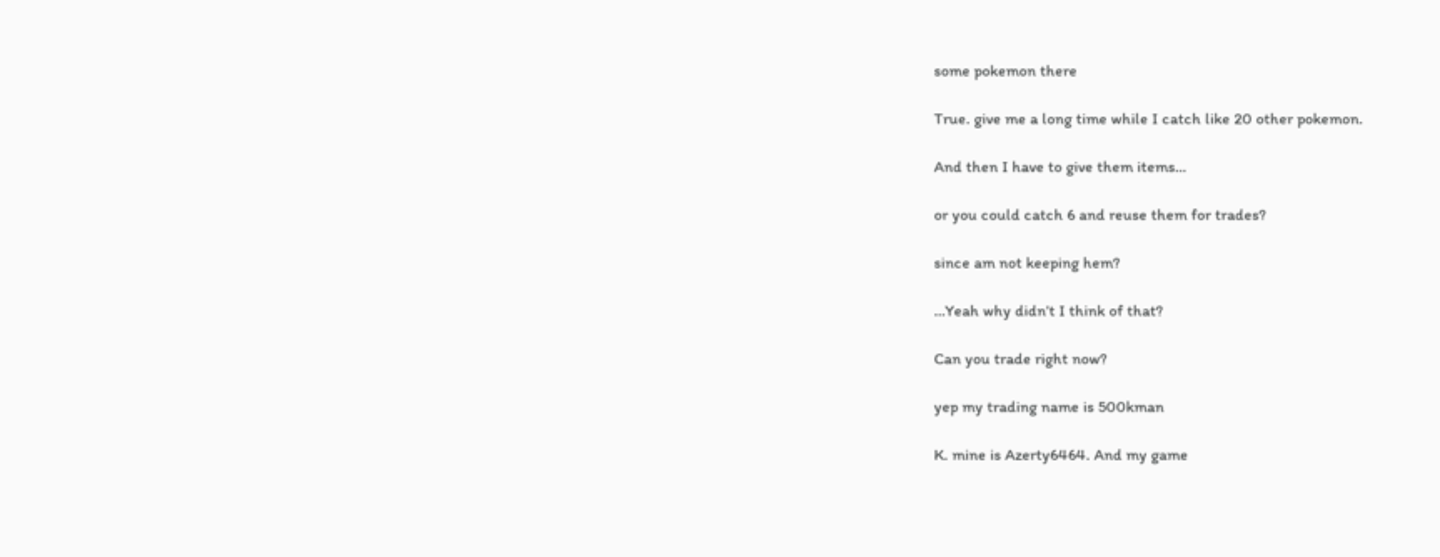some pokemon there

True. give me a long time while I catch like 20 other pokemon.

And then I have to give them items…

or you could catch 6 and reuse them for trades?

since am not keeping hem?

…Yeah why didn’t I think of that?

Can you trade right now?

yep my trading name is 500kman

K. mine is Azerty6464. And my game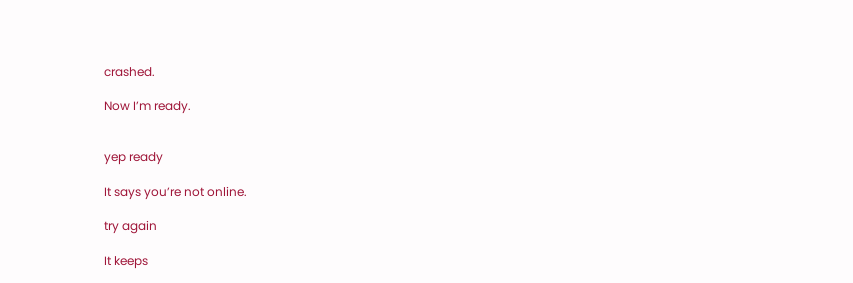crashed.

Now I’m ready.


yep ready

It says you’re not online.

try again

It keeps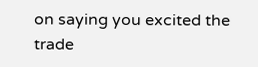on saying you excited the trade